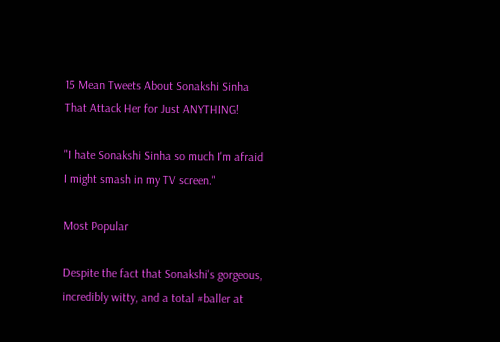15 Mean Tweets About Sonakshi Sinha That Attack Her for Just ANYTHING!

"I hate Sonakshi Sinha so much I'm afraid I might smash in my TV screen."

Most Popular

Despite the fact that Sonakshi's gorgeous, incredibly witty, and a total #baller at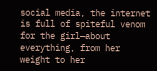social media, the internet is full of spiteful venom for the girl—about everything, from her weight to her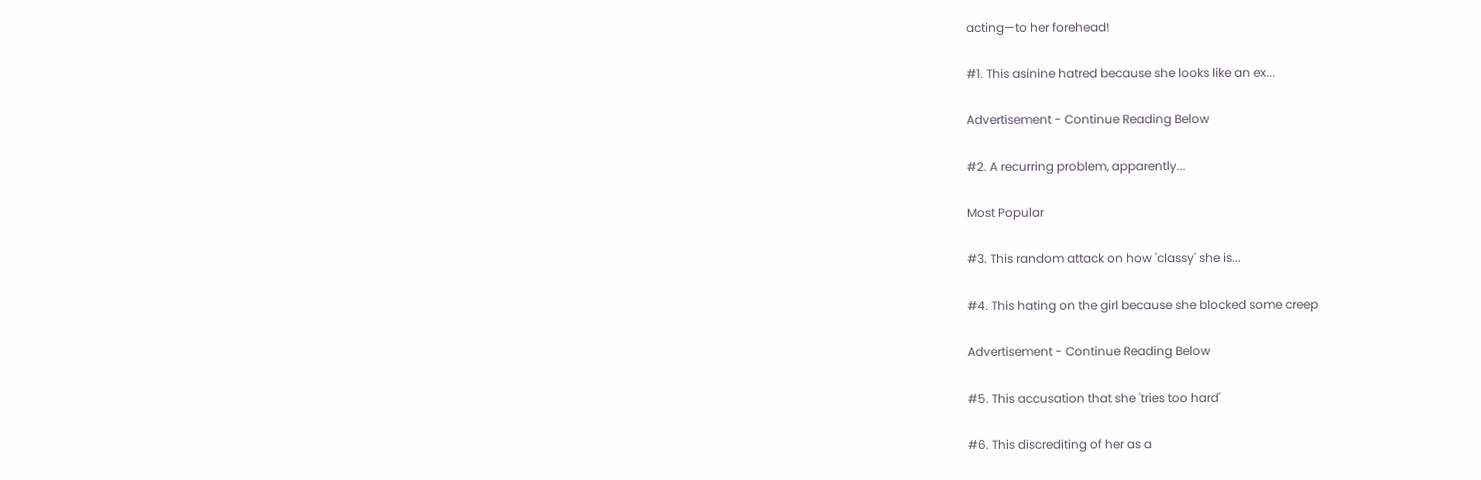acting—to her forehead!

#1. This asinine hatred because she looks like an ex...

Advertisement - Continue Reading Below

#2. A recurring problem, apparently...

Most Popular

#3. This random attack on how 'classy' she is...

#4. This hating on the girl because she blocked some creep

Advertisement - Continue Reading Below

#5. This accusation that she 'tries too hard'

#6. This discrediting of her as a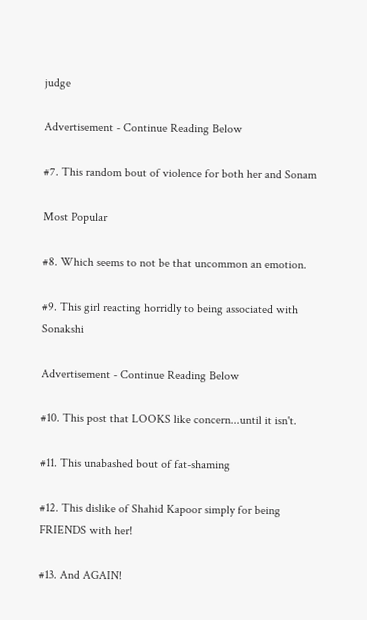judge

Advertisement - Continue Reading Below

#7. This random bout of violence for both her and Sonam

Most Popular

#8. Which seems to not be that uncommon an emotion.

#9. This girl reacting horridly to being associated with Sonakshi

Advertisement - Continue Reading Below

#10. This post that LOOKS like concern...until it isn't.

#11. This unabashed bout of fat-shaming

#12. This dislike of Shahid Kapoor simply for being FRIENDS with her!

#13. And AGAIN!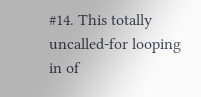#14. This totally uncalled-for looping in of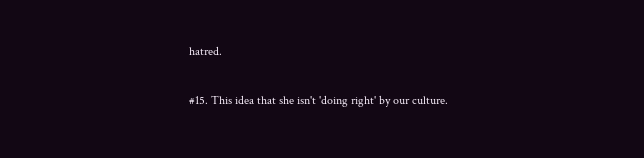hatred.

#15. This idea that she isn't 'doing right' by our culture.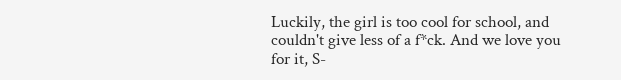Luckily, the girl is too cool for school, and couldn't give less of a f*ck. And we love you for it, S-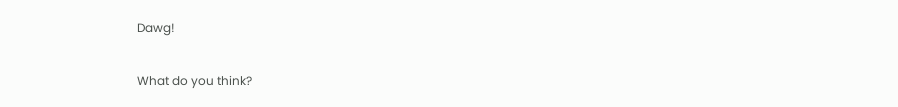Dawg!

What do you think?